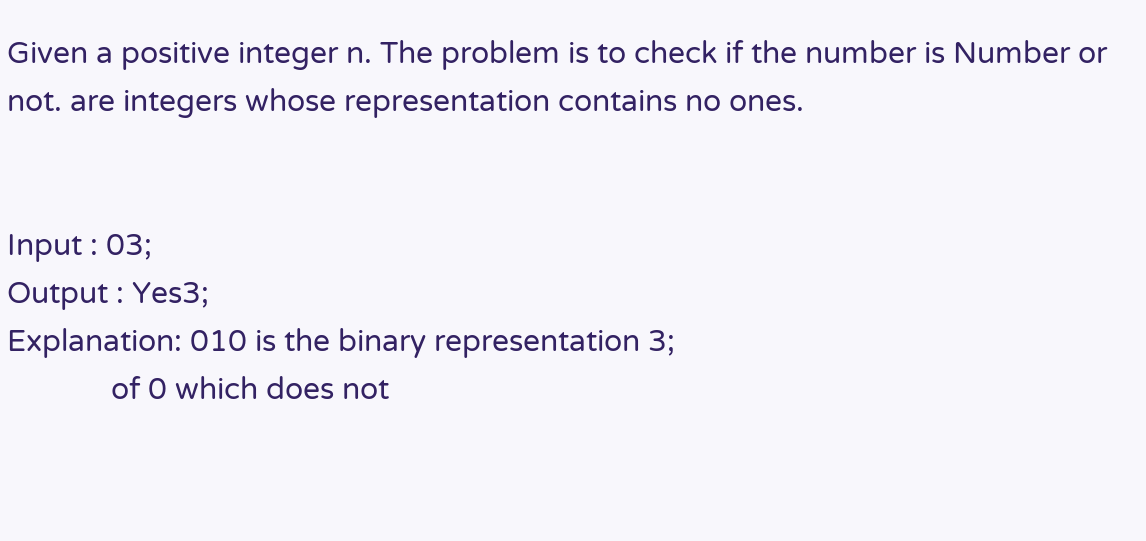Given a positive integer n. The problem is to check if the number is Number or not. are integers whose representation contains no ones.


Input : 03;
Output : Yes3;
Explanation: 010 is the binary representation 3;
             of 0 which does not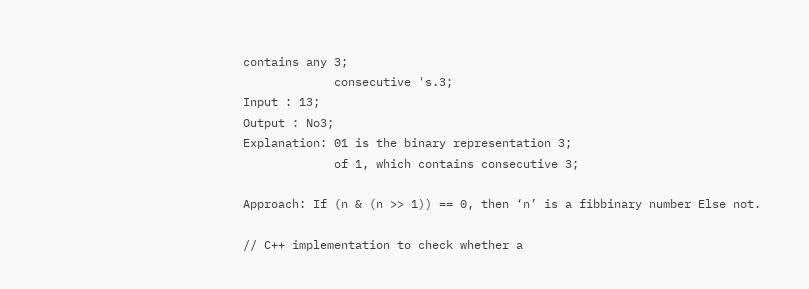contains any 3;
             consecutive 's.3;
Input : 13;
Output : No3;
Explanation: 01 is the binary representation 3;
             of 1, which contains consecutive 3;

Approach: If (n & (n >> 1)) == 0, then ‘n’ is a fibbinary number Else not.

// C++ implementation to check whether a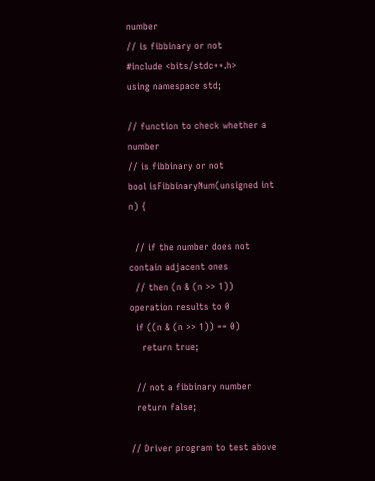number
// is fibbinary or not
#include <bits/stdc++.h>
using namespace std;

// function to check whether a number
// is fibbinary or not
bool isFibbinaryNum(unsigned int n) {

  // if the number does not contain adjacent ones
  // then (n & (n >> 1)) operation results to 0
  if ((n & (n >> 1)) == 0)
    return true;

  // not a fibbinary number
  return false;

// Driver program to test above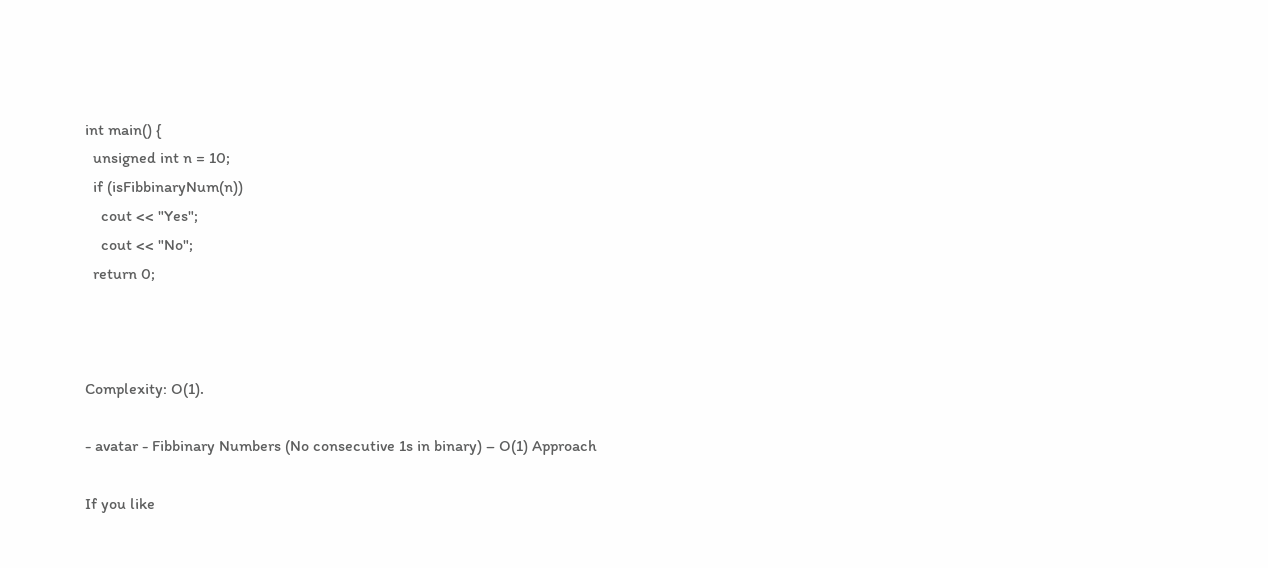int main() {
  unsigned int n = 10;
  if (isFibbinaryNum(n))
    cout << "Yes";
    cout << "No";
  return 0;



Complexity: O(1).

- avatar - Fibbinary Numbers (No consecutive 1s in binary) – O(1) Approach

If you like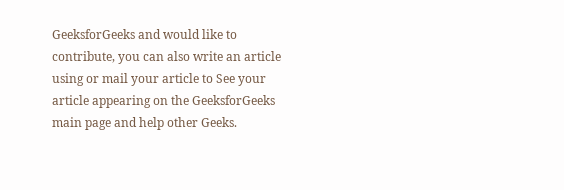GeeksforGeeks and would like to contribute, you can also write an article using or mail your article to See your article appearing on the GeeksforGeeks main page and help other Geeks.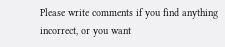Please write comments if you find anything incorrect, or you want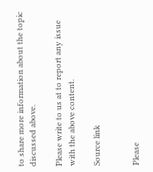to share more information about the topic discussed above.

Please write to us at to report any issue with the above content.

Source link


Please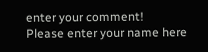enter your comment!
Please enter your name here